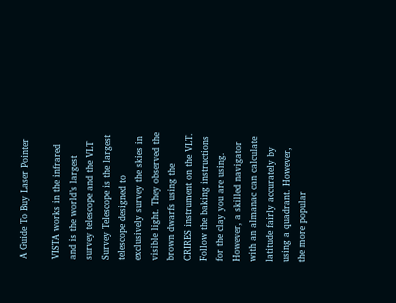A Guide To Buy Laser Pointer

VISTA works in the infrared and is the world’s largest survey telescope and the VLT Survey Telescope is the largest telescope designed to exclusively survey the skies in visible light. They observed the brown dwarfs using the CRIRES instrument on the VLT. Follow the baking instructions for the clay you are using. However, a skilled navigator with an almanac can calculate latitude fairly accurately by using a quadrant. However, the more popular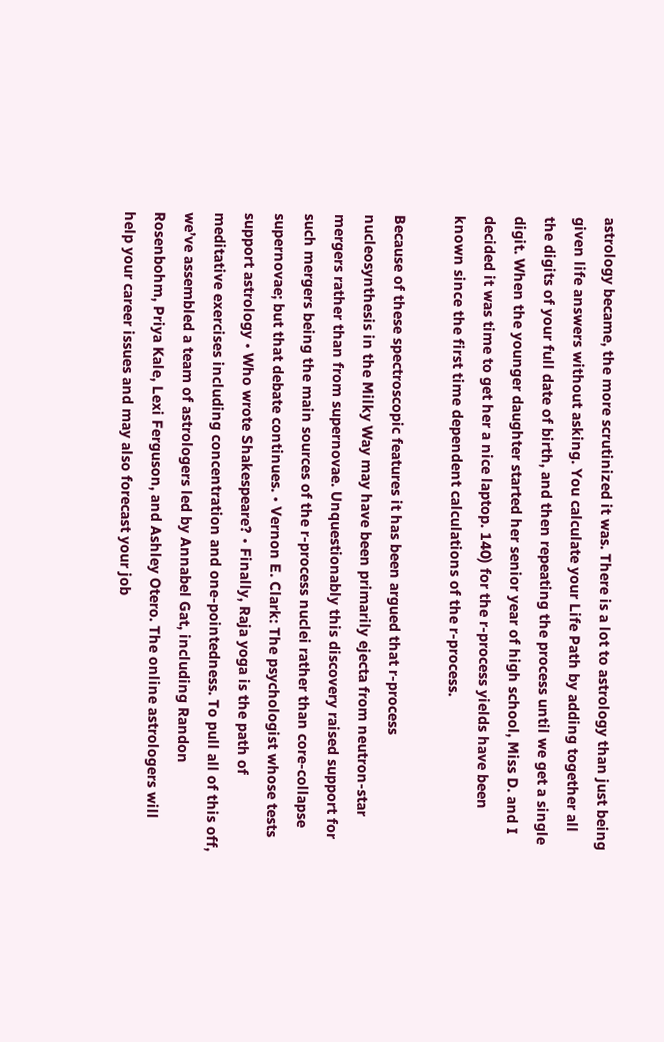astrology became, the more scrutinized it was. There is a lot to astrology than just being given life answers without asking. You calculate your Life Path by adding together all the digits of your full date of birth, and then repeating the process until we get a single digit. When the younger daughter started her senior year of high school, Miss D. and I decided it was time to get her a nice laptop. 140) for the r-process yields have been known since the first time dependent calculations of the r-process.

Because of these spectroscopic features it has been argued that r-process nucleosynthesis in the Milky Way may have been primarily ejecta from neutron-star mergers rather than from supernovae. Unquestionably this discovery raised support for such mergers being the main sources of the r-process nuclei rather than core-collapse supernovae; but that debate continues. • Vernon E. Clark: The psychologist whose tests support astrology • Who wrote Shakespeare? • Finally, Raja yoga is the path of meditative exercises including concentration and one-pointedness. To pull all of this off, we’ve assembled a team of astrologers led by Annabel Gat, including Randon Rosenbohm, Priya Kale, Lexi Ferguson, and Ashley Otero. The online astrologers will help your career issues and may also forecast your job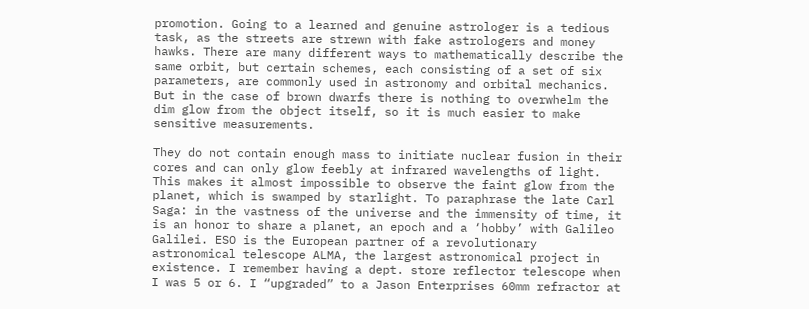promotion. Going to a learned and genuine astrologer is a tedious task, as the streets are strewn with fake astrologers and money hawks. There are many different ways to mathematically describe the same orbit, but certain schemes, each consisting of a set of six parameters, are commonly used in astronomy and orbital mechanics. But in the case of brown dwarfs there is nothing to overwhelm the dim glow from the object itself, so it is much easier to make sensitive measurements.

They do not contain enough mass to initiate nuclear fusion in their cores and can only glow feebly at infrared wavelengths of light. This makes it almost impossible to observe the faint glow from the planet, which is swamped by starlight. To paraphrase the late Carl Saga: in the vastness of the universe and the immensity of time, it is an honor to share a planet, an epoch and a ‘hobby’ with Galileo Galilei. ESO is the European partner of a revolutionary astronomical telescope ALMA, the largest astronomical project in existence. I remember having a dept. store reflector telescope when I was 5 or 6. I “upgraded” to a Jason Enterprises 60mm refractor at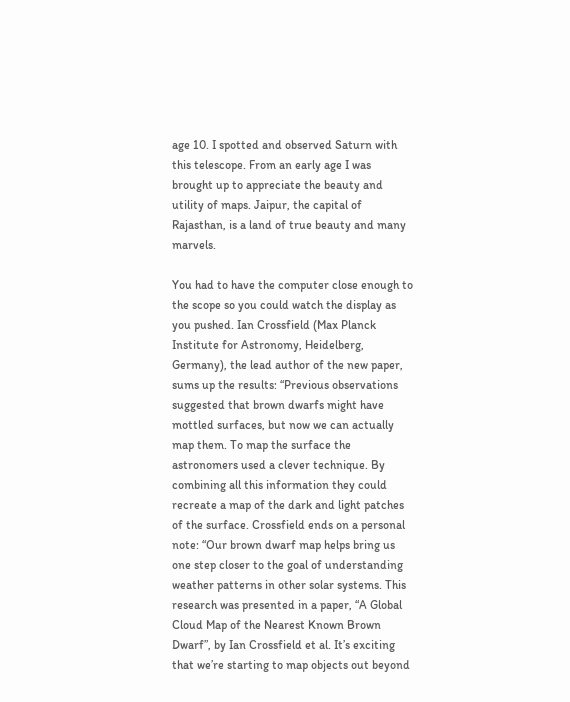age 10. I spotted and observed Saturn with this telescope. From an early age I was brought up to appreciate the beauty and utility of maps. Jaipur, the capital of Rajasthan, is a land of true beauty and many marvels.

You had to have the computer close enough to the scope so you could watch the display as you pushed. Ian Crossfield (Max Planck Institute for Astronomy, Heidelberg, Germany), the lead author of the new paper, sums up the results: “Previous observations suggested that brown dwarfs might have mottled surfaces, but now we can actually map them. To map the surface the astronomers used a clever technique. By combining all this information they could recreate a map of the dark and light patches of the surface. Crossfield ends on a personal note: “Our brown dwarf map helps bring us one step closer to the goal of understanding weather patterns in other solar systems. This research was presented in a paper, “A Global Cloud Map of the Nearest Known Brown Dwarf”, by Ian Crossfield et al. It’s exciting that we’re starting to map objects out beyond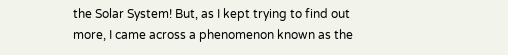the Solar System! But, as I kept trying to find out more, I came across a phenomenon known as the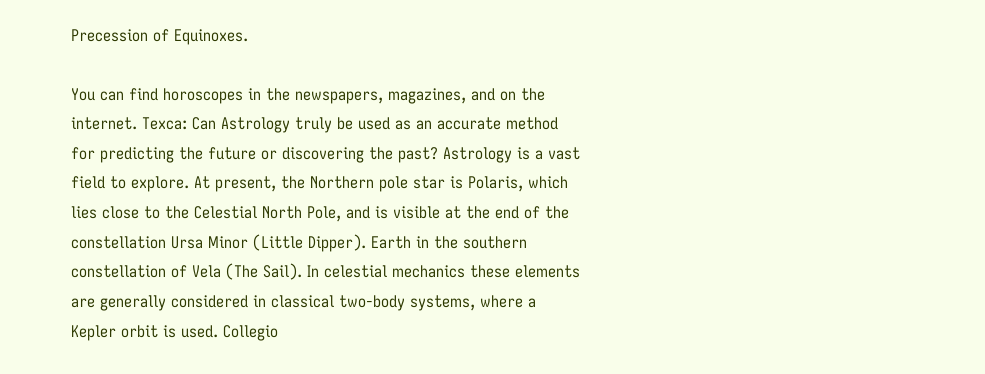Precession of Equinoxes.

You can find horoscopes in the newspapers, magazines, and on the internet. Texca: Can Astrology truly be used as an accurate method for predicting the future or discovering the past? Astrology is a vast field to explore. At present, the Northern pole star is Polaris, which lies close to the Celestial North Pole, and is visible at the end of the constellation Ursa Minor (Little Dipper). Earth in the southern constellation of Vela (The Sail). In celestial mechanics these elements are generally considered in classical two-body systems, where a Kepler orbit is used. Collegio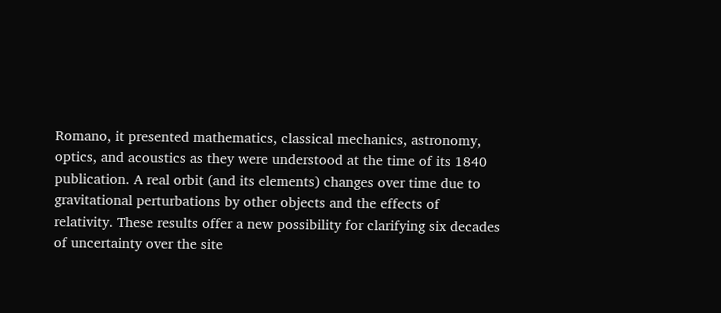Romano, it presented mathematics, classical mechanics, astronomy, optics, and acoustics as they were understood at the time of its 1840 publication. A real orbit (and its elements) changes over time due to gravitational perturbations by other objects and the effects of relativity. These results offer a new possibility for clarifying six decades of uncertainty over the site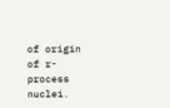of origin of r-process nuclei.